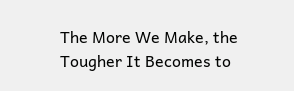The More We Make, the Tougher It Becomes to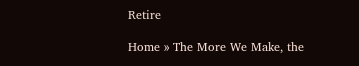Retire

Home » The More We Make, the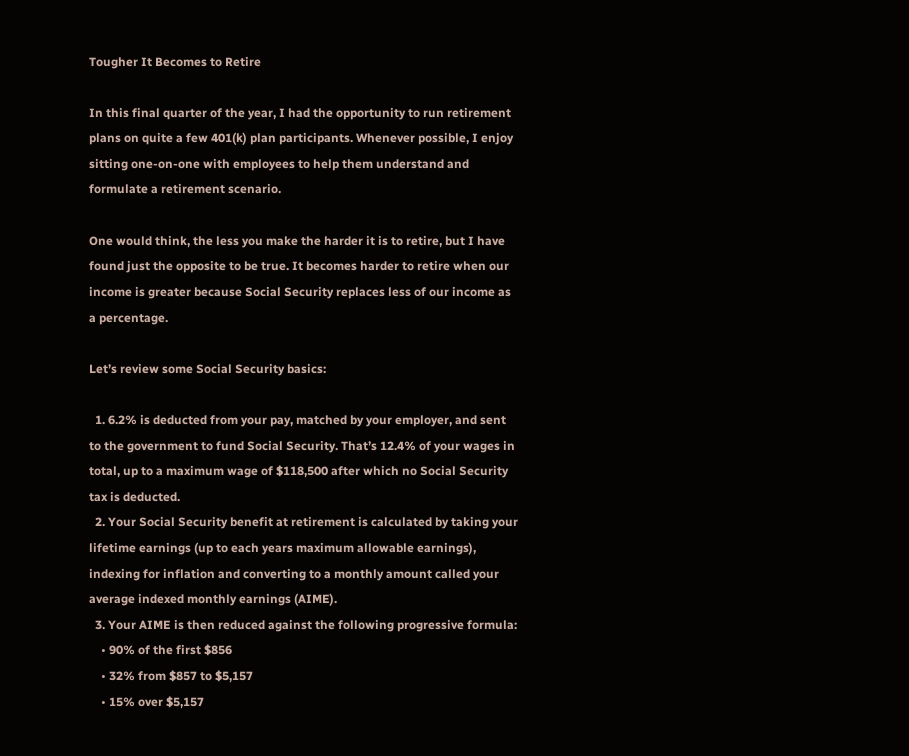Tougher It Becomes to Retire

In this final quarter of the year, I had the opportunity to run retirement plans on quite a few 401(k) plan participants. Whenever possible, I enjoy sitting one-on-one with employees to help them understand and formulate a retirement scenario.

One would think, the less you make the harder it is to retire, but I have found just the opposite to be true. It becomes harder to retire when our income is greater because Social Security replaces less of our income as a percentage.

Let’s review some Social Security basics:

  1. 6.2% is deducted from your pay, matched by your employer, and sent to the government to fund Social Security. That’s 12.4% of your wages in total, up to a maximum wage of $118,500 after which no Social Security tax is deducted.
  2. Your Social Security benefit at retirement is calculated by taking your lifetime earnings (up to each years maximum allowable earnings), indexing for inflation and converting to a monthly amount called your average indexed monthly earnings (AIME).
  3. Your AIME is then reduced against the following progressive formula:
    • 90% of the first $856
    • 32% from $857 to $5,157
    • 15% over $5,157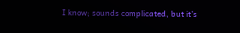I know; sounds complicated, but it’s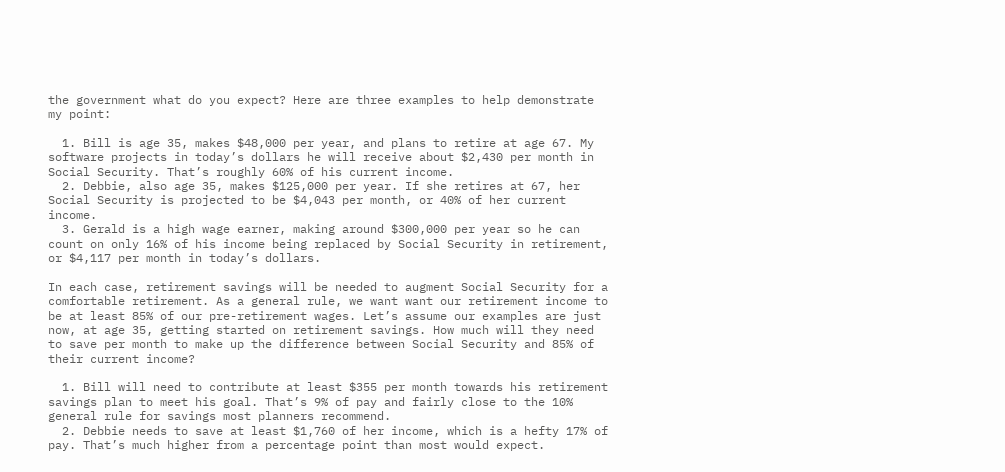the government what do you expect? Here are three examples to help demonstrate my point:

  1. Bill is age 35, makes $48,000 per year, and plans to retire at age 67. My software projects in today’s dollars he will receive about $2,430 per month in Social Security. That’s roughly 60% of his current income.
  2. Debbie, also age 35, makes $125,000 per year. If she retires at 67, her Social Security is projected to be $4,043 per month, or 40% of her current income.
  3. Gerald is a high wage earner, making around $300,000 per year so he can count on only 16% of his income being replaced by Social Security in retirement, or $4,117 per month in today’s dollars.

In each case, retirement savings will be needed to augment Social Security for a comfortable retirement. As a general rule, we want want our retirement income to be at least 85% of our pre-retirement wages. Let’s assume our examples are just now, at age 35, getting started on retirement savings. How much will they need to save per month to make up the difference between Social Security and 85% of their current income?

  1. Bill will need to contribute at least $355 per month towards his retirement savings plan to meet his goal. That’s 9% of pay and fairly close to the 10% general rule for savings most planners recommend.
  2. Debbie needs to save at least $1,760 of her income, which is a hefty 17% of pay. That’s much higher from a percentage point than most would expect.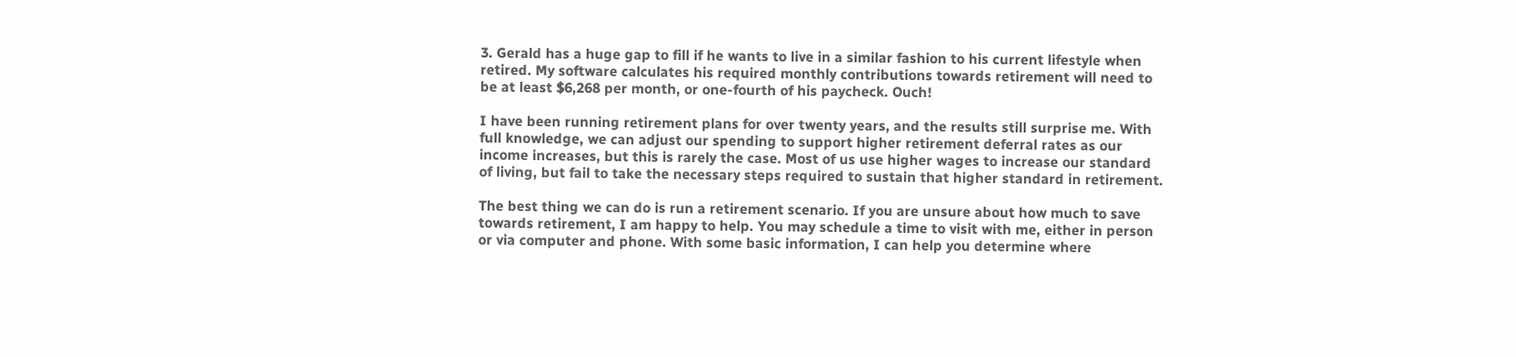3. Gerald has a huge gap to fill if he wants to live in a similar fashion to his current lifestyle when retired. My software calculates his required monthly contributions towards retirement will need to be at least $6,268 per month, or one-fourth of his paycheck. Ouch!

I have been running retirement plans for over twenty years, and the results still surprise me. With full knowledge, we can adjust our spending to support higher retirement deferral rates as our income increases, but this is rarely the case. Most of us use higher wages to increase our standard of living, but fail to take the necessary steps required to sustain that higher standard in retirement.

The best thing we can do is run a retirement scenario. If you are unsure about how much to save towards retirement, I am happy to help. You may schedule a time to visit with me, either in person or via computer and phone. With some basic information, I can help you determine where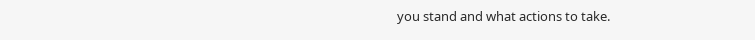you stand and what actions to take.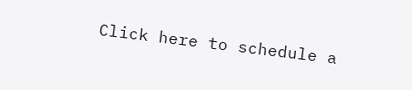Click here to schedule a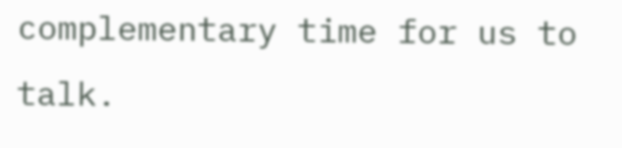complementary time for us to talk.